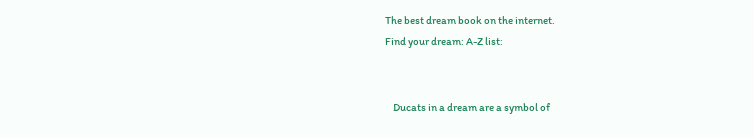The best dream book on the internet.
Find your dream: A-Z list:


    Ducats in a dream are a symbol of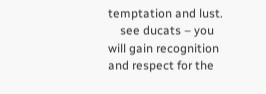temptation and lust.
    see ducats – you will gain recognition and respect for the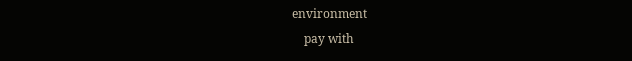environment
    pay with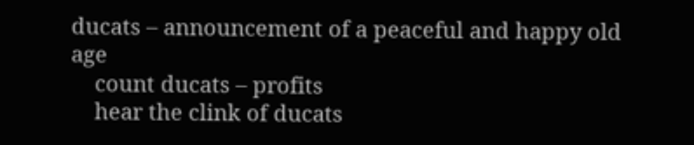ducats – announcement of a peaceful and happy old age
    count ducats – profits
    hear the clink of ducats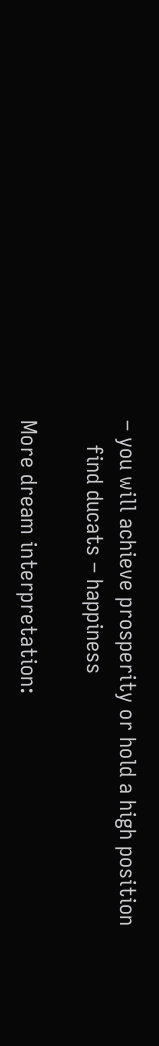– you will achieve prosperity or hold a high position
    find ducats – happiness

More dream interpretation: